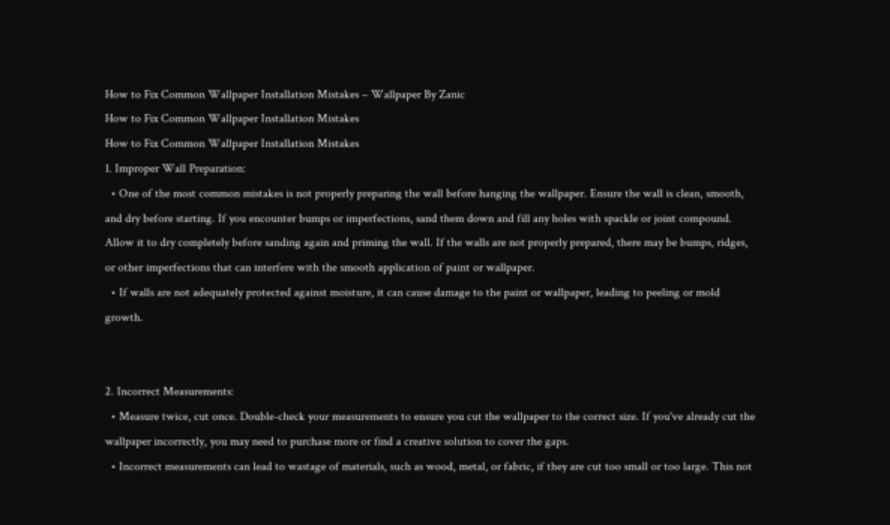How to Fix Common Wallpaper Installation Mistakes – Wallpaper By Zanic
How to Fix Common Wallpaper Installation Mistakes
How to Fix Common Wallpaper Installation Mistakes
1. Improper Wall Preparation:
  • One of the most common mistakes is not properly preparing the wall before hanging the wallpaper. Ensure the wall is clean, smooth, and dry before starting. If you encounter bumps or imperfections, sand them down and fill any holes with spackle or joint compound. Allow it to dry completely before sanding again and priming the wall. If the walls are not properly prepared, there may be bumps, ridges, or other imperfections that can interfere with the smooth application of paint or wallpaper.
  • If walls are not adequately protected against moisture, it can cause damage to the paint or wallpaper, leading to peeling or mold growth.


2. Incorrect Measurements:
  • Measure twice, cut once. Double-check your measurements to ensure you cut the wallpaper to the correct size. If you've already cut the wallpaper incorrectly, you may need to purchase more or find a creative solution to cover the gaps.
  • Incorrect measurements can lead to wastage of materials, such as wood, metal, or fabric, if they are cut too small or too large. This not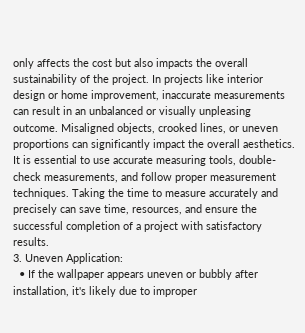only affects the cost but also impacts the overall sustainability of the project. In projects like interior design or home improvement, inaccurate measurements can result in an unbalanced or visually unpleasing outcome. Misaligned objects, crooked lines, or uneven proportions can significantly impact the overall aesthetics. It is essential to use accurate measuring tools, double-check measurements, and follow proper measurement techniques. Taking the time to measure accurately and precisely can save time, resources, and ensure the successful completion of a project with satisfactory results.
3. Uneven Application:
  • If the wallpaper appears uneven or bubbly after installation, it's likely due to improper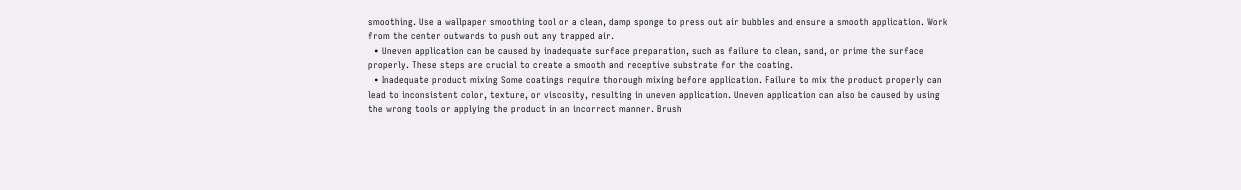smoothing. Use a wallpaper smoothing tool or a clean, damp sponge to press out air bubbles and ensure a smooth application. Work from the center outwards to push out any trapped air.
  • Uneven application can be caused by inadequate surface preparation, such as failure to clean, sand, or prime the surface properly. These steps are crucial to create a smooth and receptive substrate for the coating.
  • Inadequate product mixing Some coatings require thorough mixing before application. Failure to mix the product properly can lead to inconsistent color, texture, or viscosity, resulting in uneven application. Uneven application can also be caused by using the wrong tools or applying the product in an incorrect manner. Brush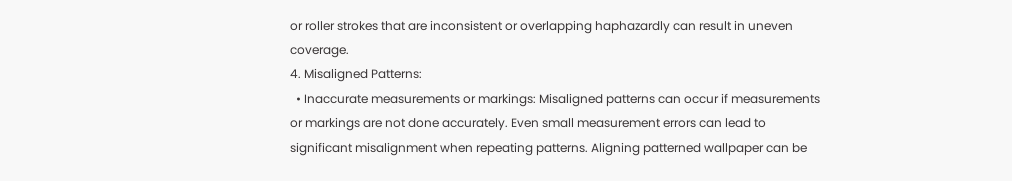or roller strokes that are inconsistent or overlapping haphazardly can result in uneven coverage.
4. Misaligned Patterns:
  • Inaccurate measurements or markings: Misaligned patterns can occur if measurements or markings are not done accurately. Even small measurement errors can lead to significant misalignment when repeating patterns. Aligning patterned wallpaper can be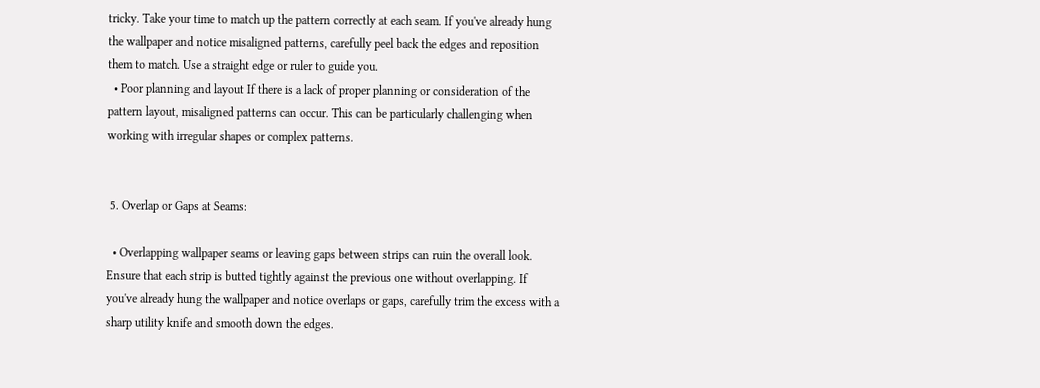tricky. Take your time to match up the pattern correctly at each seam. If you've already hung the wallpaper and notice misaligned patterns, carefully peel back the edges and reposition them to match. Use a straight edge or ruler to guide you.
  • Poor planning and layout If there is a lack of proper planning or consideration of the pattern layout, misaligned patterns can occur. This can be particularly challenging when working with irregular shapes or complex patterns.


 5. Overlap or Gaps at Seams:

  • Overlapping wallpaper seams or leaving gaps between strips can ruin the overall look. Ensure that each strip is butted tightly against the previous one without overlapping. If you've already hung the wallpaper and notice overlaps or gaps, carefully trim the excess with a sharp utility knife and smooth down the edges.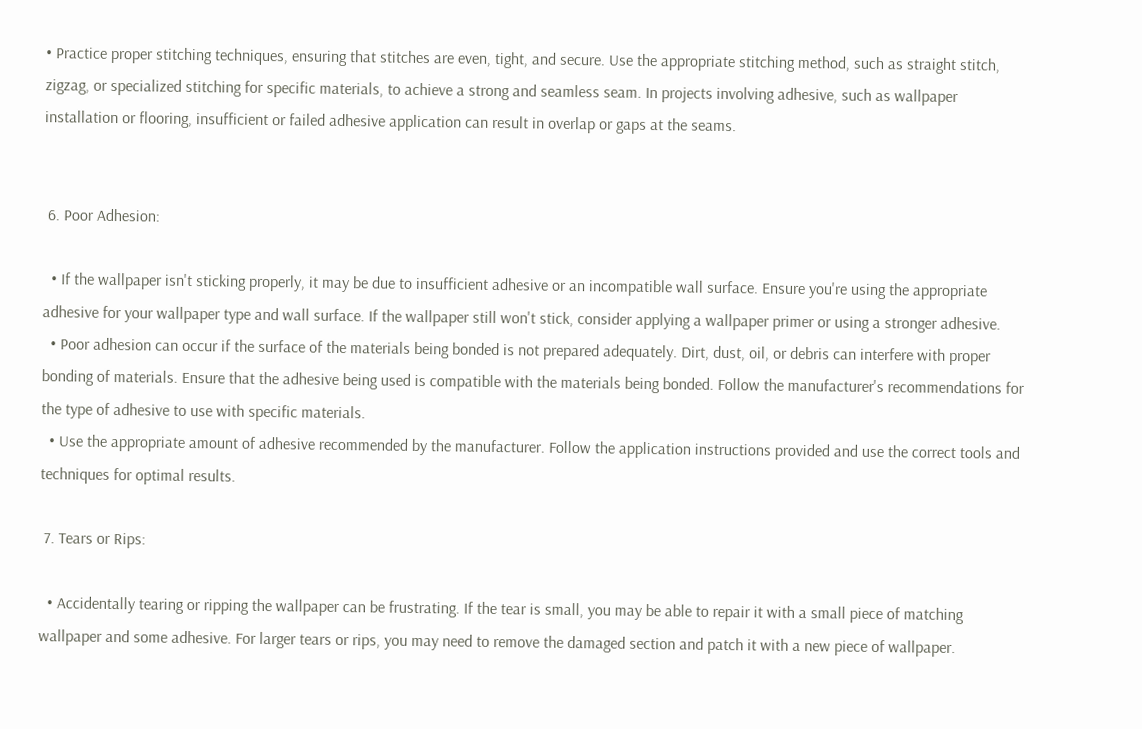• Practice proper stitching techniques, ensuring that stitches are even, tight, and secure. Use the appropriate stitching method, such as straight stitch, zigzag, or specialized stitching for specific materials, to achieve a strong and seamless seam. In projects involving adhesive, such as wallpaper installation or flooring, insufficient or failed adhesive application can result in overlap or gaps at the seams.


 6. Poor Adhesion:

  • If the wallpaper isn't sticking properly, it may be due to insufficient adhesive or an incompatible wall surface. Ensure you're using the appropriate adhesive for your wallpaper type and wall surface. If the wallpaper still won't stick, consider applying a wallpaper primer or using a stronger adhesive.
  • Poor adhesion can occur if the surface of the materials being bonded is not prepared adequately. Dirt, dust, oil, or debris can interfere with proper bonding of materials. Ensure that the adhesive being used is compatible with the materials being bonded. Follow the manufacturer's recommendations for the type of adhesive to use with specific materials.
  • Use the appropriate amount of adhesive recommended by the manufacturer. Follow the application instructions provided and use the correct tools and techniques for optimal results.

 7. Tears or Rips:

  • Accidentally tearing or ripping the wallpaper can be frustrating. If the tear is small, you may be able to repair it with a small piece of matching wallpaper and some adhesive. For larger tears or rips, you may need to remove the damaged section and patch it with a new piece of wallpaper.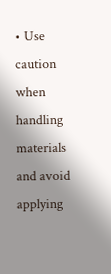• Use caution when handling materials and avoid applying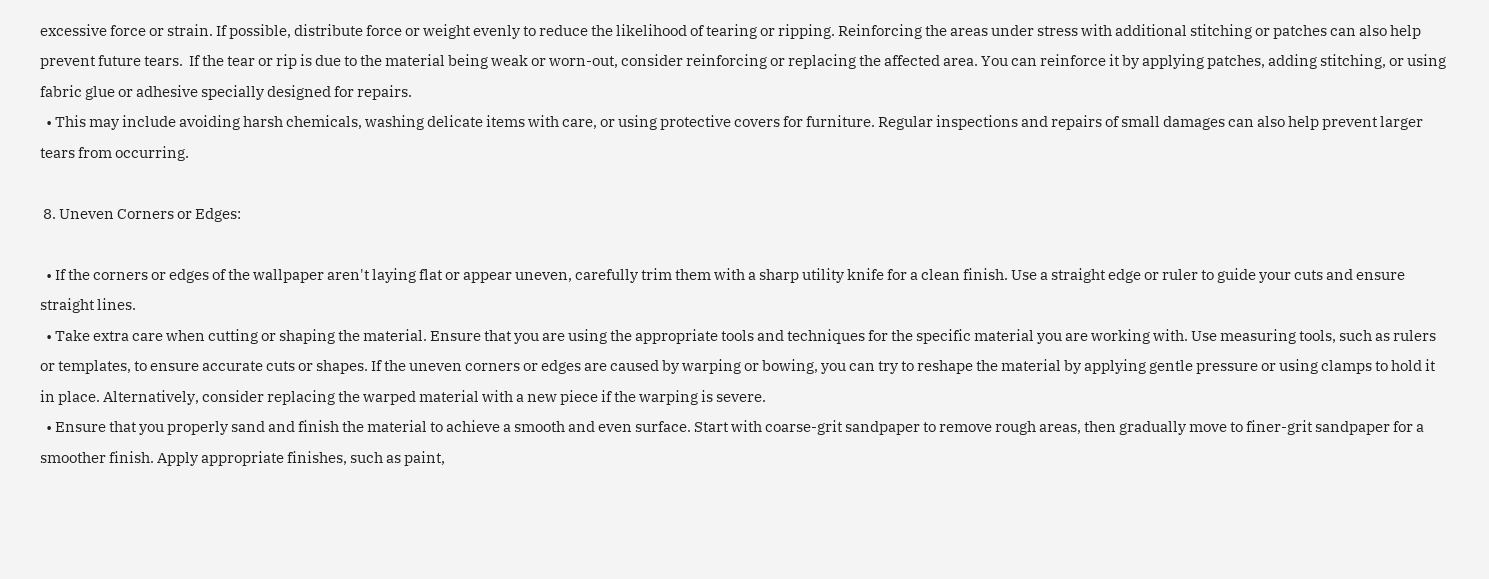excessive force or strain. If possible, distribute force or weight evenly to reduce the likelihood of tearing or ripping. Reinforcing the areas under stress with additional stitching or patches can also help prevent future tears.  If the tear or rip is due to the material being weak or worn-out, consider reinforcing or replacing the affected area. You can reinforce it by applying patches, adding stitching, or using fabric glue or adhesive specially designed for repairs.
  • This may include avoiding harsh chemicals, washing delicate items with care, or using protective covers for furniture. Regular inspections and repairs of small damages can also help prevent larger tears from occurring.

 8. Uneven Corners or Edges:

  • If the corners or edges of the wallpaper aren't laying flat or appear uneven, carefully trim them with a sharp utility knife for a clean finish. Use a straight edge or ruler to guide your cuts and ensure straight lines.
  • Take extra care when cutting or shaping the material. Ensure that you are using the appropriate tools and techniques for the specific material you are working with. Use measuring tools, such as rulers or templates, to ensure accurate cuts or shapes. If the uneven corners or edges are caused by warping or bowing, you can try to reshape the material by applying gentle pressure or using clamps to hold it in place. Alternatively, consider replacing the warped material with a new piece if the warping is severe.
  • Ensure that you properly sand and finish the material to achieve a smooth and even surface. Start with coarse-grit sandpaper to remove rough areas, then gradually move to finer-grit sandpaper for a smoother finish. Apply appropriate finishes, such as paint,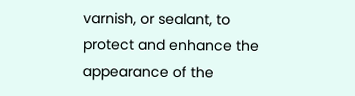varnish, or sealant, to protect and enhance the appearance of the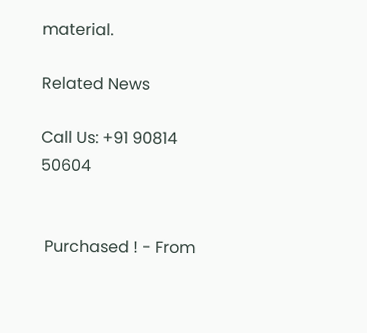material.

Related News

Call Us: +91 90814 50604


 Purchased ! - From